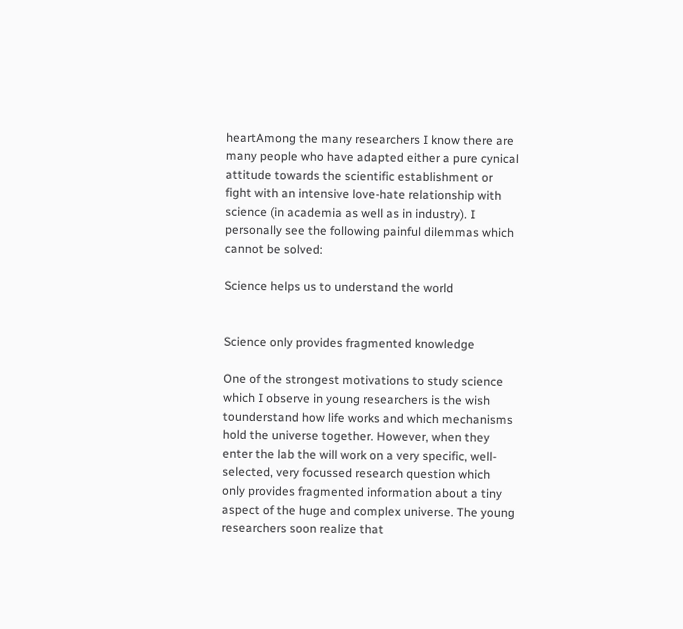heartAmong the many researchers I know there are many people who have adapted either a pure cynical attitude towards the scientific establishment or fight with an intensive love-hate relationship with science (in academia as well as in industry). I personally see the following painful dilemmas which cannot be solved:

Science helps us to understand the world


Science only provides fragmented knowledge

One of the strongest motivations to study science which I observe in young researchers is the wish tounderstand how life works and which mechanisms hold the universe together. However, when they enter the lab the will work on a very specific, well-selected, very focussed research question which only provides fragmented information about a tiny aspect of the huge and complex universe. The young researchers soon realize that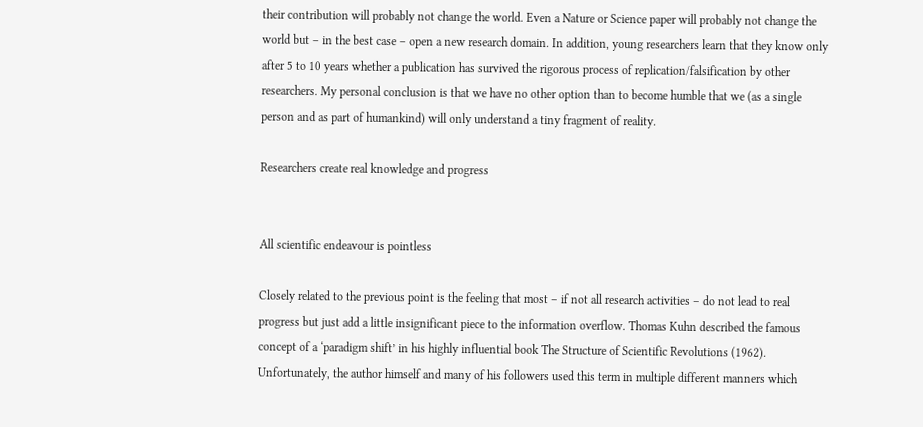their contribution will probably not change the world. Even a Nature or Science paper will probably not change the world but – in the best case – open a new research domain. In addition, young researchers learn that they know only after 5 to 10 years whether a publication has survived the rigorous process of replication/falsification by other researchers. My personal conclusion is that we have no other option than to become humble that we (as a single person and as part of humankind) will only understand a tiny fragment of reality.

Researchers create real knowledge and progress


All scientific endeavour is pointless

Closely related to the previous point is the feeling that most – if not all research activities – do not lead to real progress but just add a little insignificant piece to the information overflow. Thomas Kuhn described the famous concept of a ‘paradigm shift’ in his highly influential book The Structure of Scientific Revolutions (1962). Unfortunately, the author himself and many of his followers used this term in multiple different manners which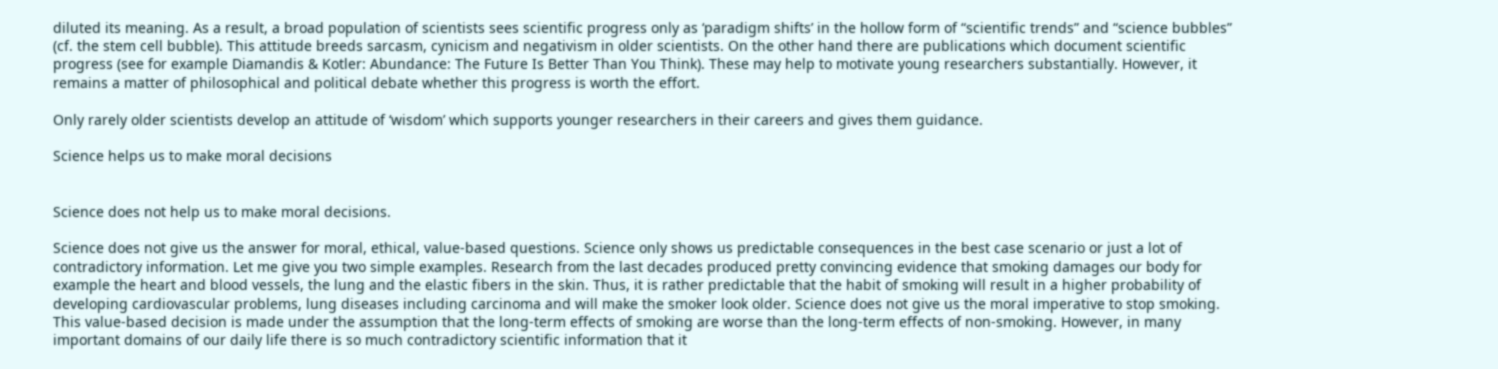diluted its meaning. As a result, a broad population of scientists sees scientific progress only as ‘paradigm shifts’ in the hollow form of “scientific trends” and “science bubbles” (cf. the stem cell bubble). This attitude breeds sarcasm, cynicism and negativism in older scientists. On the other hand there are publications which document scientific progress (see for example Diamandis & Kotler: Abundance: The Future Is Better Than You Think). These may help to motivate young researchers substantially. However, it remains a matter of philosophical and political debate whether this progress is worth the effort.

Only rarely older scientists develop an attitude of ‘wisdom’ which supports younger researchers in their careers and gives them guidance.

Science helps us to make moral decisions


Science does not help us to make moral decisions.

Science does not give us the answer for moral, ethical, value-based questions. Science only shows us predictable consequences in the best case scenario or just a lot of contradictory information. Let me give you two simple examples. Research from the last decades produced pretty convincing evidence that smoking damages our body for example the heart and blood vessels, the lung and the elastic fibers in the skin. Thus, it is rather predictable that the habit of smoking will result in a higher probability of developing cardiovascular problems, lung diseases including carcinoma and will make the smoker look older. Science does not give us the moral imperative to stop smoking. This value-based decision is made under the assumption that the long-term effects of smoking are worse than the long-term effects of non-smoking. However, in many important domains of our daily life there is so much contradictory scientific information that it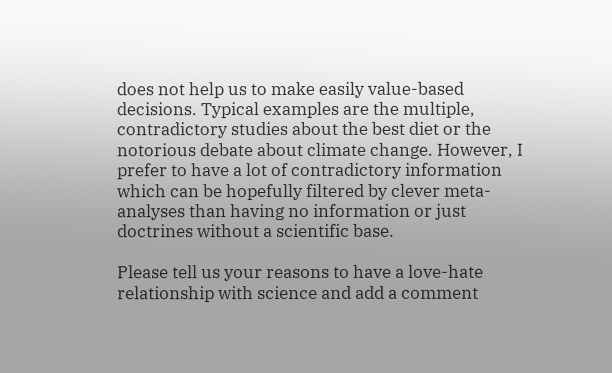does not help us to make easily value-based decisions. Typical examples are the multiple, contradictory studies about the best diet or the notorious debate about climate change. However, I prefer to have a lot of contradictory information which can be hopefully filtered by clever meta-analyses than having no information or just doctrines without a scientific base.

Please tell us your reasons to have a love-hate relationship with science and add a comment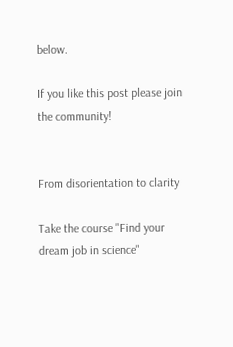below.

If you like this post please join the community!


From disorientation to clarity

Take the course "Find your dream job in science"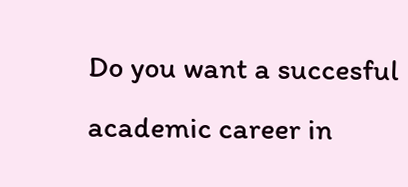Do you want a succesful academic career in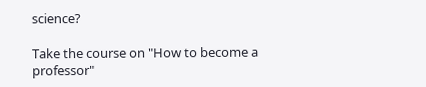science?

Take the course on "How to become a professor"